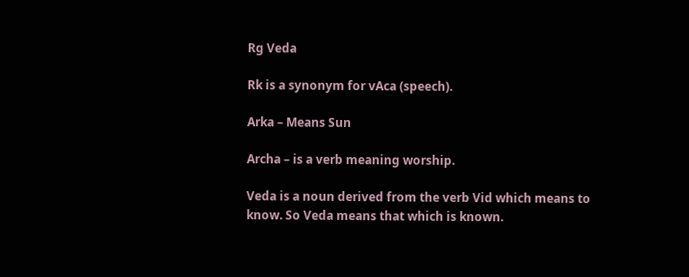Rg Veda

Rk is a synonym for vAca (speech).

Arka – Means Sun

Archa – is a verb meaning worship.

Veda is a noun derived from the verb Vid which means to know. So Veda means that which is known.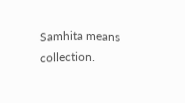Samhita means collection.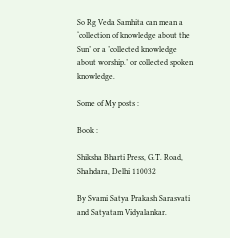So Rg Veda Samhita can mean a ‘collection of knowledge about the Sun’ or a ’collected knowledge about worship.’ or collected spoken knowledge.

Some of My posts :

Book :

Shiksha Bharti Press, G.T. Road, Shahdara, Delhi 110032

By Svami Satya Prakash Sarasvati and Satyatam Vidyalankar.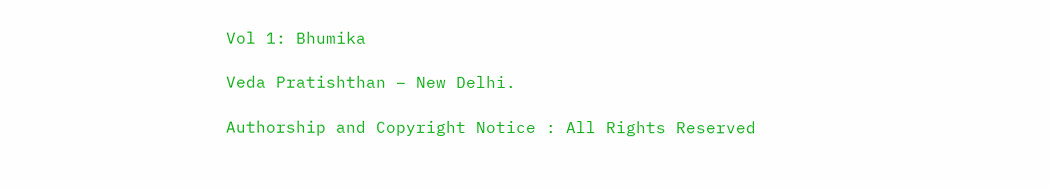Vol 1: Bhumika

Veda Pratishthan – New Delhi.

Authorship and Copyright Notice : All Rights Reserved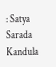: Satya Sarada Kandula